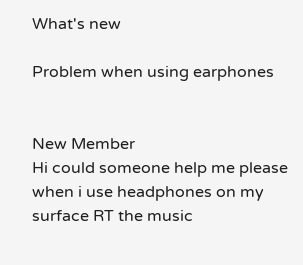What's new

Problem when using earphones


New Member
Hi could someone help me please when i use headphones on my surface RT the music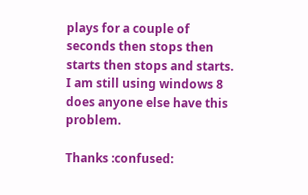plays for a couple of seconds then stops then starts then stops and starts. I am still using windows 8 does anyone else have this problem.

Thanks :confused: